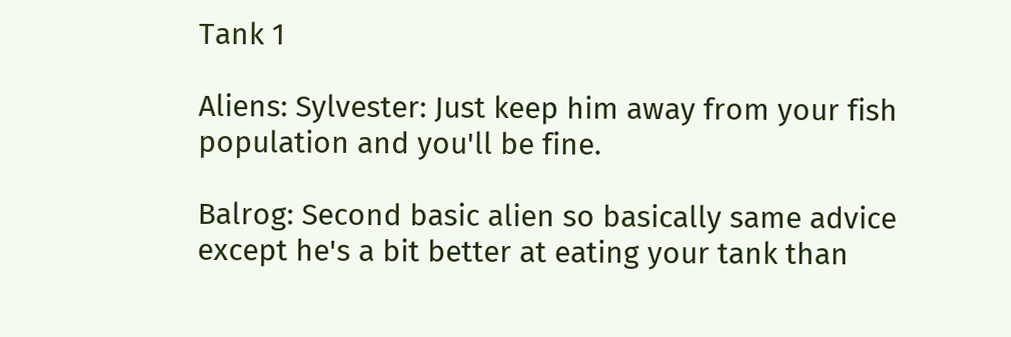Tank 1

Aliens: Sylvester: Just keep him away from your fish population and you'll be fine.

Balrog: Second basic alien so basically same advice except he's a bit better at eating your tank than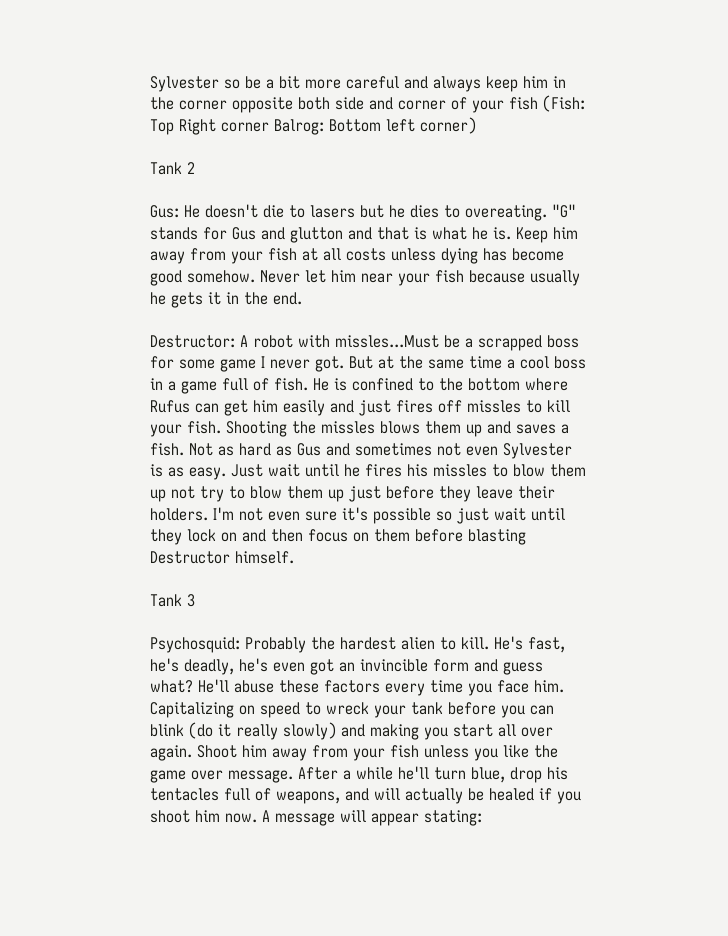Sylvester so be a bit more careful and always keep him in the corner opposite both side and corner of your fish (Fish: Top Right corner Balrog: Bottom left corner)

Tank 2

Gus: He doesn't die to lasers but he dies to overeating. "G" stands for Gus and glutton and that is what he is. Keep him away from your fish at all costs unless dying has become good somehow. Never let him near your fish because usually he gets it in the end.

Destructor: A robot with missles...Must be a scrapped boss for some game I never got. But at the same time a cool boss in a game full of fish. He is confined to the bottom where Rufus can get him easily and just fires off missles to kill your fish. Shooting the missles blows them up and saves a fish. Not as hard as Gus and sometimes not even Sylvester is as easy. Just wait until he fires his missles to blow them up not try to blow them up just before they leave their holders. I'm not even sure it's possible so just wait until they lock on and then focus on them before blasting Destructor himself.

Tank 3

Psychosquid: Probably the hardest alien to kill. He's fast, he's deadly, he's even got an invincible form and guess what? He'll abuse these factors every time you face him. Capitalizing on speed to wreck your tank before you can blink (do it really slowly) and making you start all over again. Shoot him away from your fish unless you like the game over message. After a while he'll turn blue, drop his tentacles full of weapons, and will actually be healed if you shoot him now. A message will appear stating: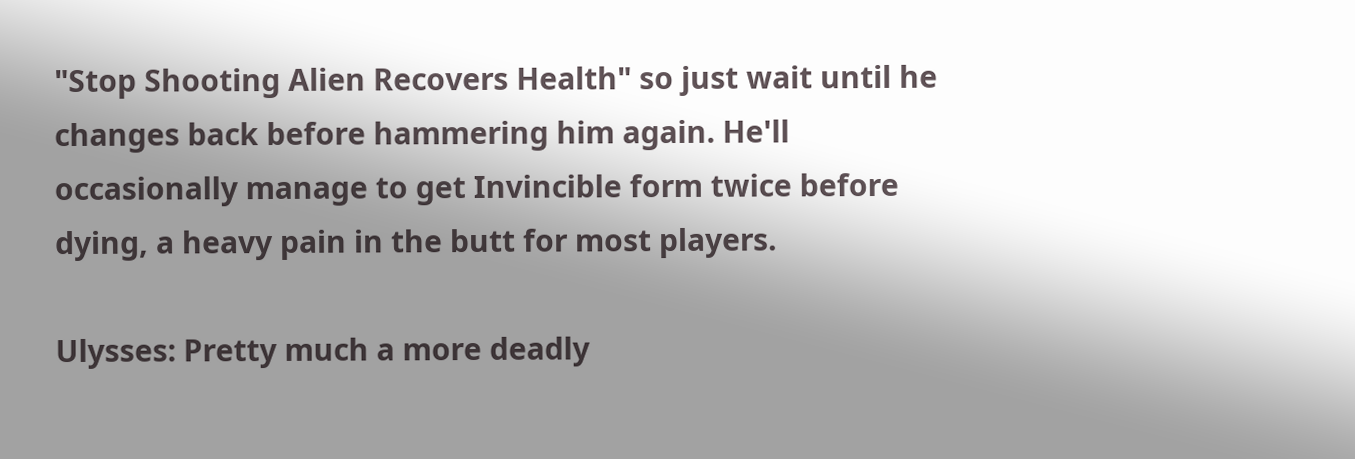"Stop Shooting Alien Recovers Health" so just wait until he changes back before hammering him again. He'll occasionally manage to get Invincible form twice before dying, a heavy pain in the butt for most players.

Ulysses: Pretty much a more deadly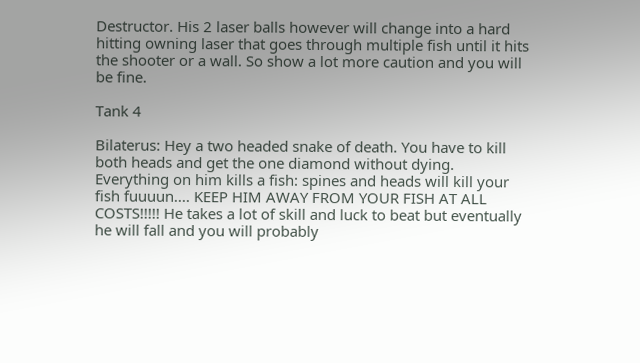Destructor. His 2 laser balls however will change into a hard hitting owning laser that goes through multiple fish until it hits the shooter or a wall. So show a lot more caution and you will be fine.

Tank 4

Bilaterus: Hey a two headed snake of death. You have to kill both heads and get the one diamond without dying. Everything on him kills a fish: spines and heads will kill your fish fuuuun.... KEEP HIM AWAY FROM YOUR FISH AT ALL COSTS!!!!! He takes a lot of skill and luck to beat but eventually he will fall and you will probably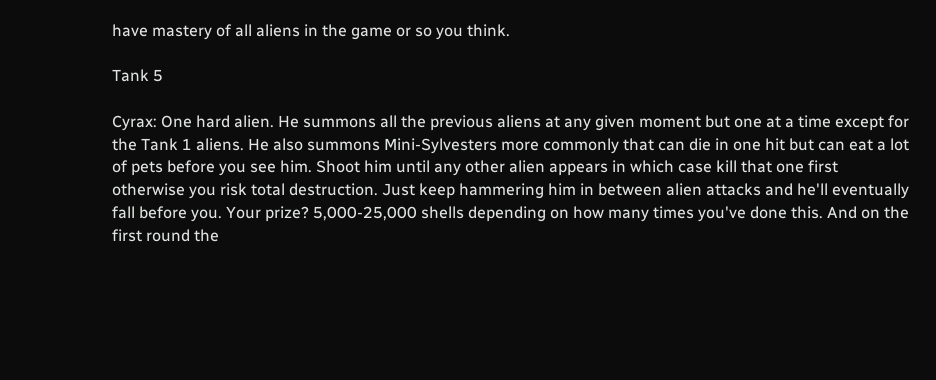have mastery of all aliens in the game or so you think.

Tank 5

Cyrax: One hard alien. He summons all the previous aliens at any given moment but one at a time except for the Tank 1 aliens. He also summons Mini-Sylvesters more commonly that can die in one hit but can eat a lot of pets before you see him. Shoot him until any other alien appears in which case kill that one first otherwise you risk total destruction. Just keep hammering him in between alien attacks and he'll eventually fall before you. Your prize? 5,000-25,000 shells depending on how many times you've done this. And on the first round the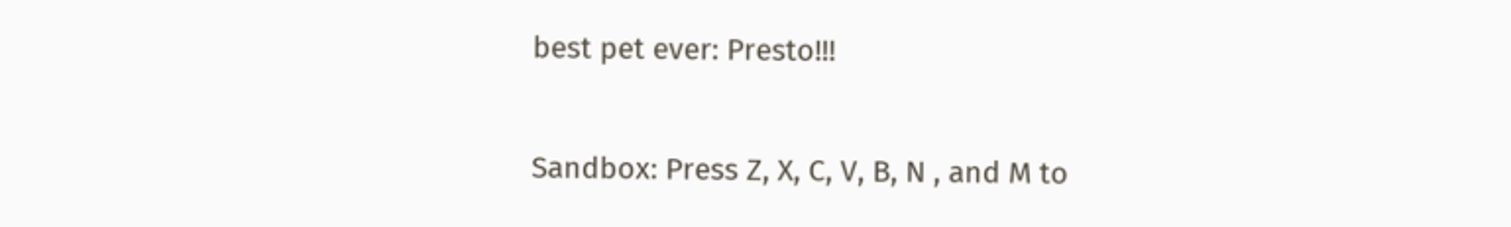best pet ever: Presto!!!

Sandbox: Press Z, X, C, V, B, N , and M to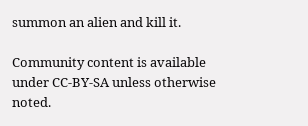summon an alien and kill it.

Community content is available under CC-BY-SA unless otherwise noted.